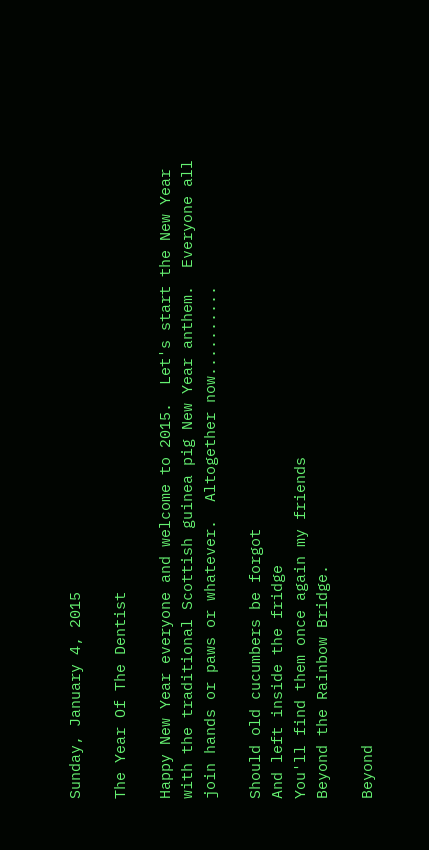Sunday, January 4, 2015

The Year Of The Dentist

Happy New Year everyone and welcome to 2015.  Let's start the New Year with the traditional Scottish guinea pig New Year anthem.  Everyone all join hands or paws or whatever.  Altogether now..........

Should old cucumbers be forgot
And left inside the fridge
You'll find them once again my friends
Beyond the Rainbow Bridge.

Beyond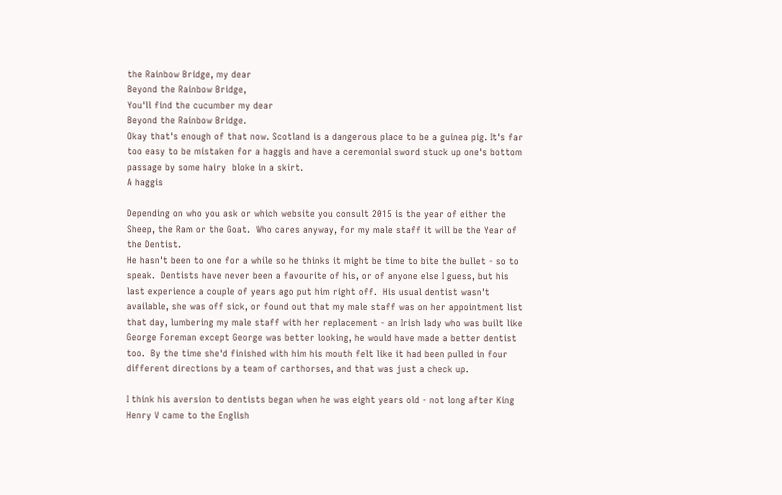the Rainbow Bridge, my dear
Beyond the Rainbow Bridge,
You'll find the cucumber my dear
Beyond the Rainbow Bridge.
Okay that's enough of that now. Scotland is a dangerous place to be a guinea pig. It's far too easy to be mistaken for a haggis and have a ceremonial sword stuck up one's bottom passage by some hairy  bloke in a skirt.
A haggis

Depending on who you ask or which website you consult 2015 is the year of either the Sheep, the Ram or the Goat.  Who cares anyway, for my male staff it will be the Year of the Dentist.
He hasn't been to one for a while so he thinks it might be time to bite the bullet - so to speak.  Dentists have never been a favourite of his, or of anyone else I guess, but his last experience a couple of years ago put him right off.  His usual dentist wasn't available, she was off sick, or found out that my male staff was on her appointment list that day, lumbering my male staff with her replacement - an Irish lady who was built like George Foreman except George was better looking, he would have made a better dentist too.  By the time she'd finished with him his mouth felt like it had been pulled in four different directions by a team of carthorses, and that was just a check up.

I think his aversion to dentists began when he was eight years old - not long after King Henry V came to the English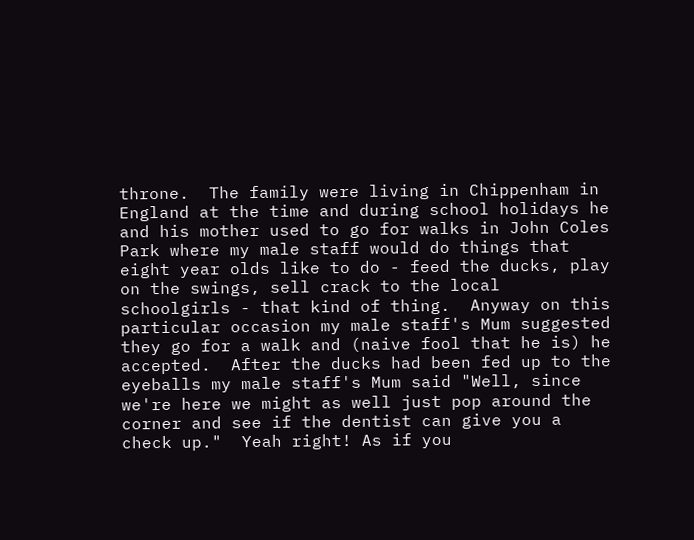throne.  The family were living in Chippenham in England at the time and during school holidays he and his mother used to go for walks in John Coles Park where my male staff would do things that eight year olds like to do - feed the ducks, play on the swings, sell crack to the local schoolgirls - that kind of thing.  Anyway on this particular occasion my male staff's Mum suggested they go for a walk and (naive fool that he is) he accepted.  After the ducks had been fed up to the eyeballs my male staff's Mum said "Well, since we're here we might as well just pop around the corner and see if the dentist can give you a check up."  Yeah right! As if you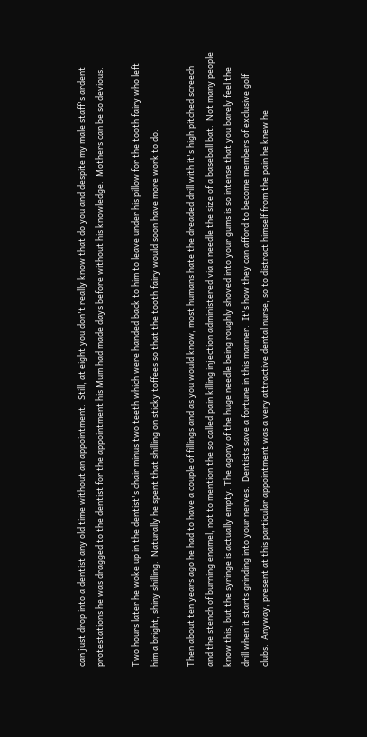can just drop into a dentist any old time without an appointment.  Still, at eight you don't really know that do you and despite my male staff's ardent protestations he was dragged to the dentist for the appointment his Mum had made days before without his knowledge.  Mothers can be so devious.

Two hours later he woke up in the dentist's chair minus two teeth which were handed back to him to leave under his pillow for the tooth fairy who left him a bright, shiny shilling.  Naturally he spent that shilling on sticky toffees so that the tooth fairy would soon have more work to do.

Then about ten years ago he had to have a couple of fillings and as you would know, most humans hate the dreaded drill with it's high pitched screech and the stench of burning enamel, not to mention the so called pain killing injection administered via a needle the size of a baseball bat.  Not many people know this, but the syringe is actually empty. The agony of the huge needle being roughly shoved into your gums is so intense that you barely feel the drill when it starts grinding into your nerves.  Dentists save a fortune in this manner.  It's how they can afford to become members of exclusive golf clubs.  Anyway, present at this particular appointment was a very attractive dental nurse, so to distract himself from the pain he knew he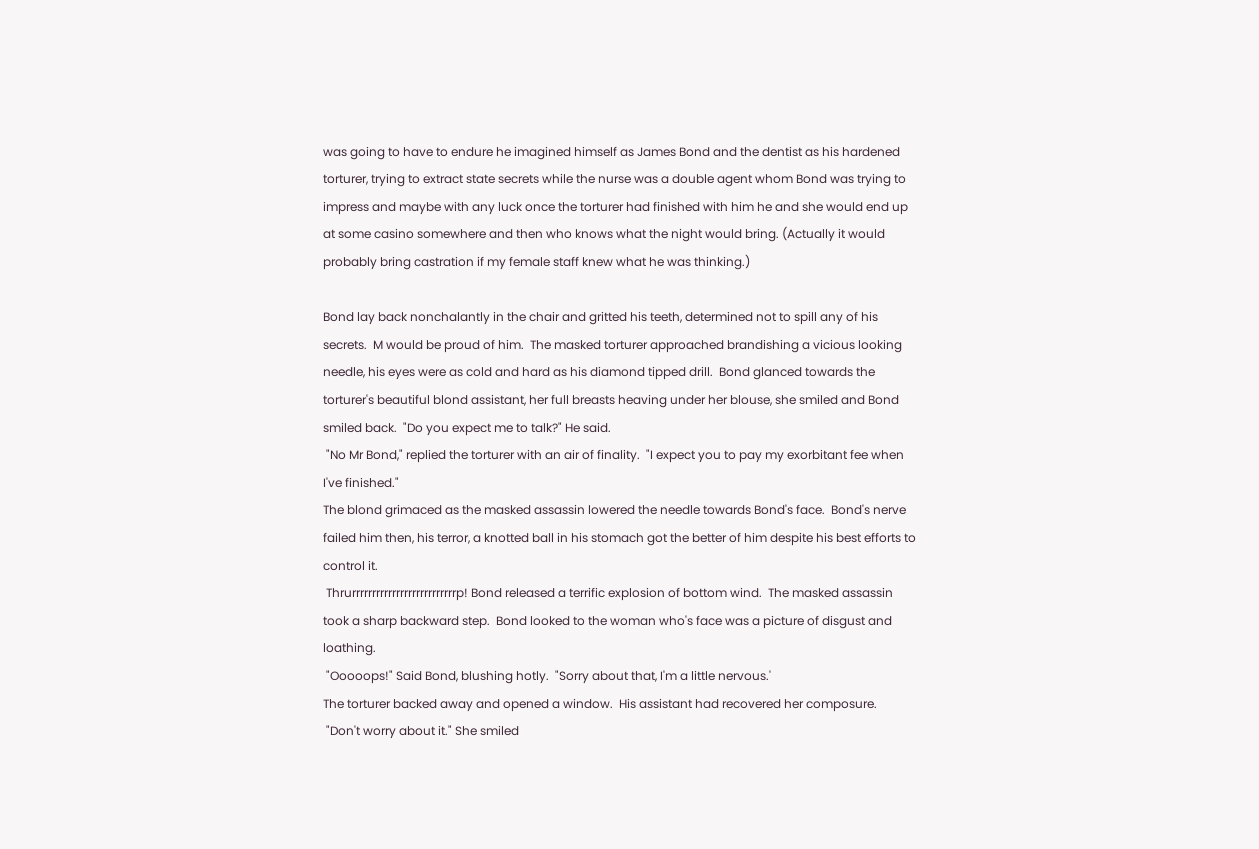was going to have to endure he imagined himself as James Bond and the dentist as his hardened torturer, trying to extract state secrets while the nurse was a double agent whom Bond was trying to impress and maybe with any luck once the torturer had finished with him he and she would end up at some casino somewhere and then who knows what the night would bring. (Actually it would probably bring castration if my female staff knew what he was thinking.)

Bond lay back nonchalantly in the chair and gritted his teeth, determined not to spill any of his secrets.  M would be proud of him.  The masked torturer approached brandishing a vicious looking needle, his eyes were as cold and hard as his diamond tipped drill.  Bond glanced towards the torturer's beautiful blond assistant, her full breasts heaving under her blouse, she smiled and Bond smiled back.  "Do you expect me to talk?" He said.
 "No Mr Bond," replied the torturer with an air of finality.  "I expect you to pay my exorbitant fee when I've finished."
The blond grimaced as the masked assassin lowered the needle towards Bond's face.  Bond's nerve failed him then, his terror, a knotted ball in his stomach got the better of him despite his best efforts to control it.
 Thrurrrrrrrrrrrrrrrrrrrrrrrrrrp! Bond released a terrific explosion of bottom wind.  The masked assassin took a sharp backward step.  Bond looked to the woman who's face was a picture of disgust and loathing.
 "Ooooops!" Said Bond, blushing hotly.  "Sorry about that, I'm a little nervous.'
The torturer backed away and opened a window.  His assistant had recovered her composure.
 "Don't worry about it." She smiled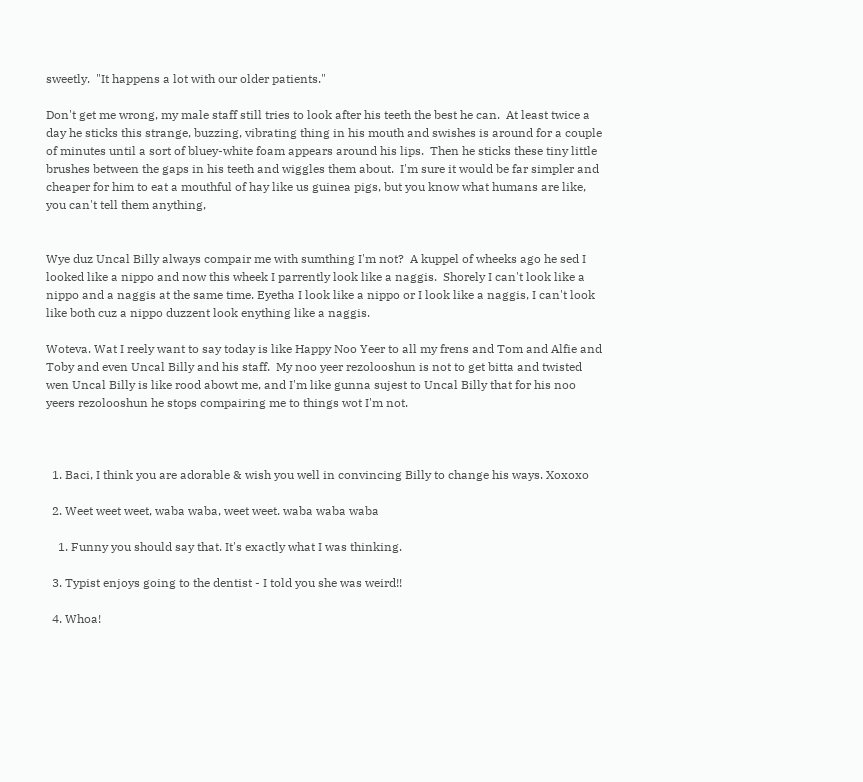sweetly.  "It happens a lot with our older patients."

Don't get me wrong, my male staff still tries to look after his teeth the best he can.  At least twice a day he sticks this strange, buzzing, vibrating thing in his mouth and swishes is around for a couple of minutes until a sort of bluey-white foam appears around his lips.  Then he sticks these tiny little brushes between the gaps in his teeth and wiggles them about.  I'm sure it would be far simpler and cheaper for him to eat a mouthful of hay like us guinea pigs, but you know what humans are like, you can't tell them anything,


Wye duz Uncal Billy always compair me with sumthing I'm not?  A kuppel of wheeks ago he sed I looked like a nippo and now this wheek I parrently look like a naggis.  Shorely I can't look like a nippo and a naggis at the same time. Eyetha I look like a nippo or I look like a naggis, I can't look like both cuz a nippo duzzent look enything like a naggis.

Woteva. Wat I reely want to say today is like Happy Noo Yeer to all my frens and Tom and Alfie and Toby and even Uncal Billy and his staff.  My noo yeer rezolooshun is not to get bitta and twisted wen Uncal Billy is like rood abowt me, and I'm like gunna sujest to Uncal Billy that for his noo yeers rezolooshun he stops compairing me to things wot I'm not.



  1. Baci, I think you are adorable & wish you well in convincing Billy to change his ways. Xoxoxo

  2. Weet weet weet, waba waba, weet weet. waba waba waba

    1. Funny you should say that. It's exactly what I was thinking.

  3. Typist enjoys going to the dentist - I told you she was weird!!

  4. Whoa!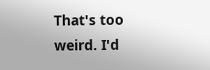That's too weird. I'd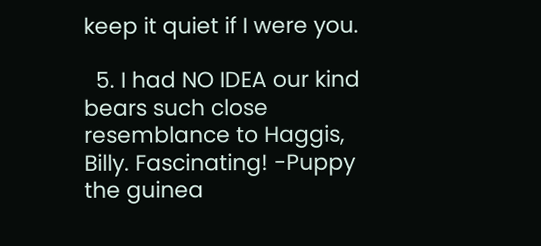keep it quiet if I were you.

  5. I had NO IDEA our kind bears such close resemblance to Haggis, Billy. Fascinating! -Puppy the guinea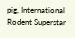pig, International Rodent Superstar